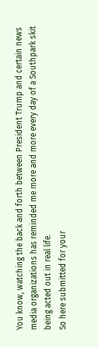You know, watching the back and forth between President Trump and certain news media organizations has reminded me more and more every day of a Southpark skit being acted out in real life.
So here submitted for your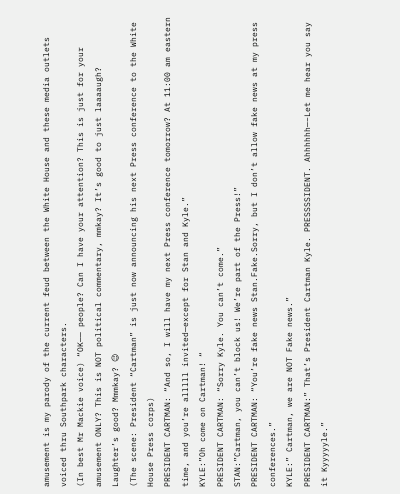amusement is my parody of the current feud between the White House and these media outlets voiced thru Southpark characters.
(In best Mr Mackie voice) “OK—— people? Can I have your attention? This is just for your amusement ONLY? This is NOT political commentary, mmkay? It’s good to just laaaaugh? Laughter’s good? Mmmkay? 😉
(The scene: President “Cartman” is just now announcing his next Press conference to the White House Press corps)
PRESIDENT CARTMAN: “And so, I will have my next Press conference tomorrow? At 11:00 am eastern time, and you’re alllll invited—except for Stan and Kyle.”
KYLE:”Oh come on Cartman! “
PRESIDENT CARTMAN: “Sorry Kyle. You can’t come.”
STAN:”Cartman, you can’t block us! We’re part of the Press!”
PRESIDENT CARTMAN: “You’re fake news Stan.Fake.Sorry, but I don’t allow fake news at my press conferences.”
KYLE:” Cartman, we are NOT Fake news.”
PRESIDENT CARTMAN:” That’s President Cartman Kyle. PRESSSSIDENT. Ahhhhhh—–Let me hear you say it Kyyyyyle.”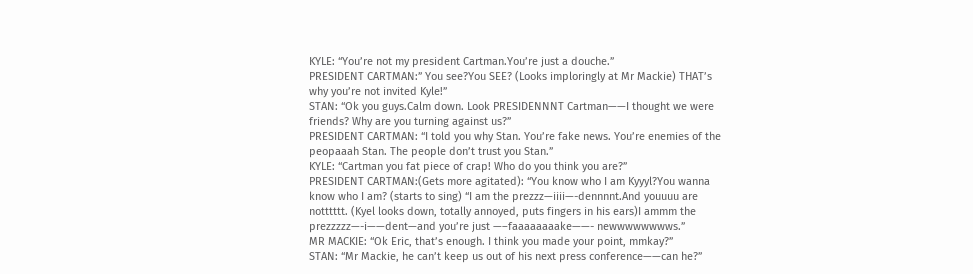KYLE: “You’re not my president Cartman.You’re just a douche.”
PRESIDENT CARTMAN:” You see?You SEE? (Looks imploringly at Mr Mackie) THAT’s why you’re not invited Kyle!”
STAN: “Ok you guys.Calm down. Look PRESIDENNNT Cartman——I thought we were friends? Why are you turning against us?”
PRESIDENT CARTMAN: “I told you why Stan. You’re fake news. You’re enemies of the peopaaah Stan. The people don’t trust you Stan.”
KYLE: “Cartman you fat piece of crap! Who do you think you are?”
PRESIDENT CARTMAN:(Gets more agitated): “You know who I am Kyyyl?You wanna know who I am? (starts to sing) “I am the prezzz—iiii—-dennnnt.And youuuu are notttttt. (Kyel looks down, totally annoyed, puts fingers in his ears)I ammm the prezzzzz—-i——dent—and you’re just —–faaaaaaaake——- newwwwwwwws.”
MR MACKIE: “Ok Eric, that’s enough. I think you made your point, mmkay?”
STAN: “Mr Mackie, he can’t keep us out of his next press conference——can he?”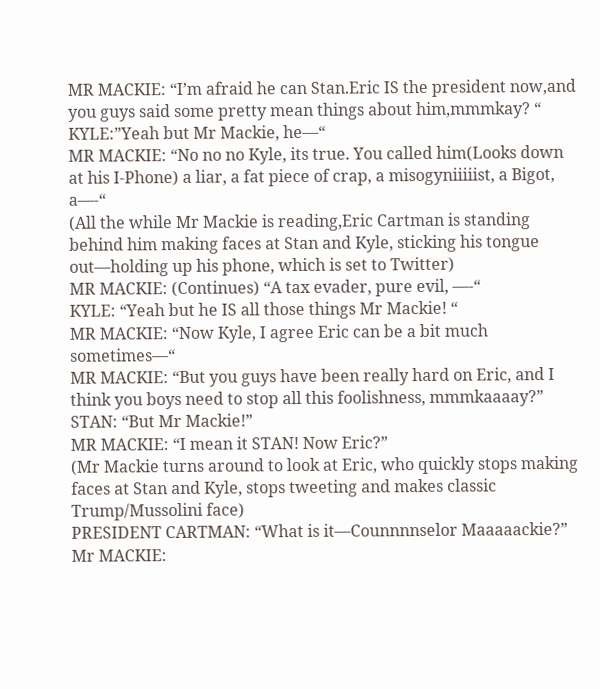MR MACKIE: “I’m afraid he can Stan.Eric IS the president now,and you guys said some pretty mean things about him,mmmkay? “
KYLE:”Yeah but Mr Mackie, he—“
MR MACKIE: “No no no Kyle, its true. You called him(Looks down at his I-Phone) a liar, a fat piece of crap, a misogyniiiiist, a Bigot, a—-“
(All the while Mr Mackie is reading,Eric Cartman is standing behind him making faces at Stan and Kyle, sticking his tongue out—holding up his phone, which is set to Twitter)
MR MACKIE: (Continues) “A tax evader, pure evil, —-“
KYLE: “Yeah but he IS all those things Mr Mackie! “
MR MACKIE: “Now Kyle, I agree Eric can be a bit much sometimes—“
MR MACKIE: “But you guys have been really hard on Eric, and I think you boys need to stop all this foolishness, mmmkaaaay?”
STAN: “But Mr Mackie!”
MR MACKIE: “I mean it STAN! Now Eric?”
(Mr Mackie turns around to look at Eric, who quickly stops making faces at Stan and Kyle, stops tweeting and makes classic Trump/Mussolini face)
PRESIDENT CARTMAN: “What is it—Counnnnselor Maaaaackie?”
Mr MACKIE: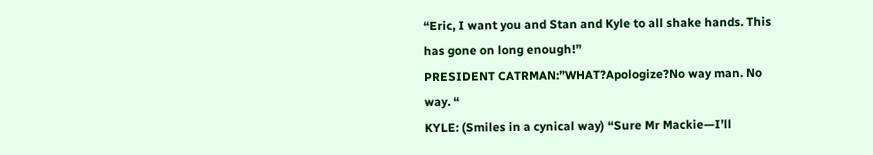“Eric, I want you and Stan and Kyle to all shake hands. This has gone on long enough!”
PRESIDENT CATRMAN:”WHAT?Apologize?No way man. No way. “
KYLE: (Smiles in a cynical way) “Sure Mr Mackie—I’ll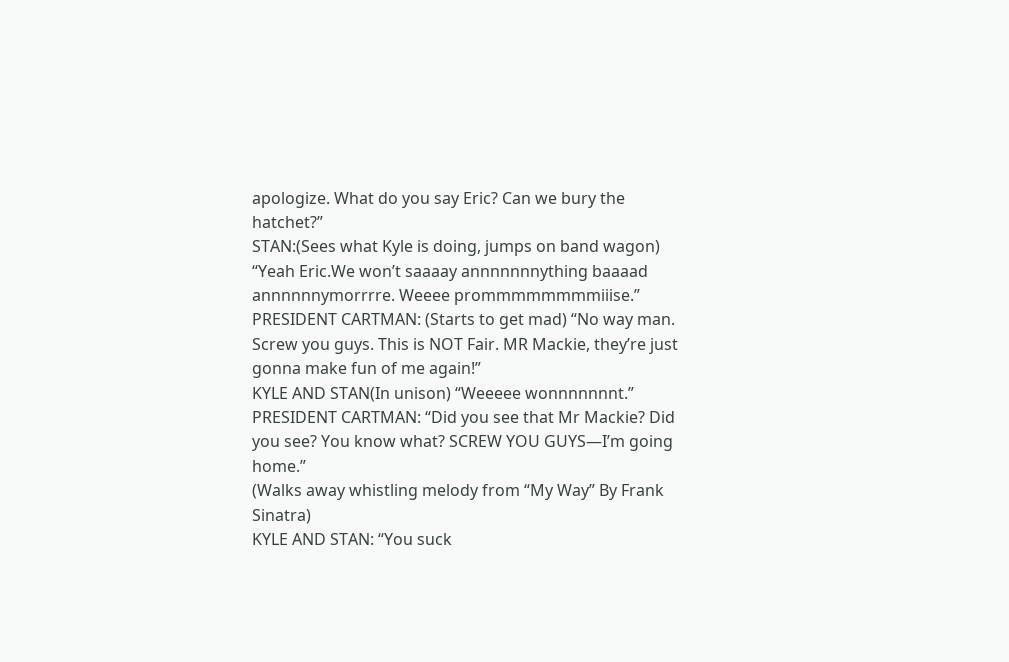apologize. What do you say Eric? Can we bury the hatchet?”
STAN:(Sees what Kyle is doing, jumps on band wagon) “Yeah Eric.We won’t saaaay annnnnnnything baaaad annnnnnymorrrre. Weeee prommmmmmmmiiise.”
PRESIDENT CARTMAN: (Starts to get mad) “No way man. Screw you guys. This is NOT Fair. MR Mackie, they’re just gonna make fun of me again!”
KYLE AND STAN(In unison) “Weeeee wonnnnnnnt.”
PRESIDENT CARTMAN: “Did you see that Mr Mackie? Did you see? You know what? SCREW YOU GUYS—I’m going home.”
(Walks away whistling melody from “My Way” By Frank Sinatra)
KYLE AND STAN: “You suck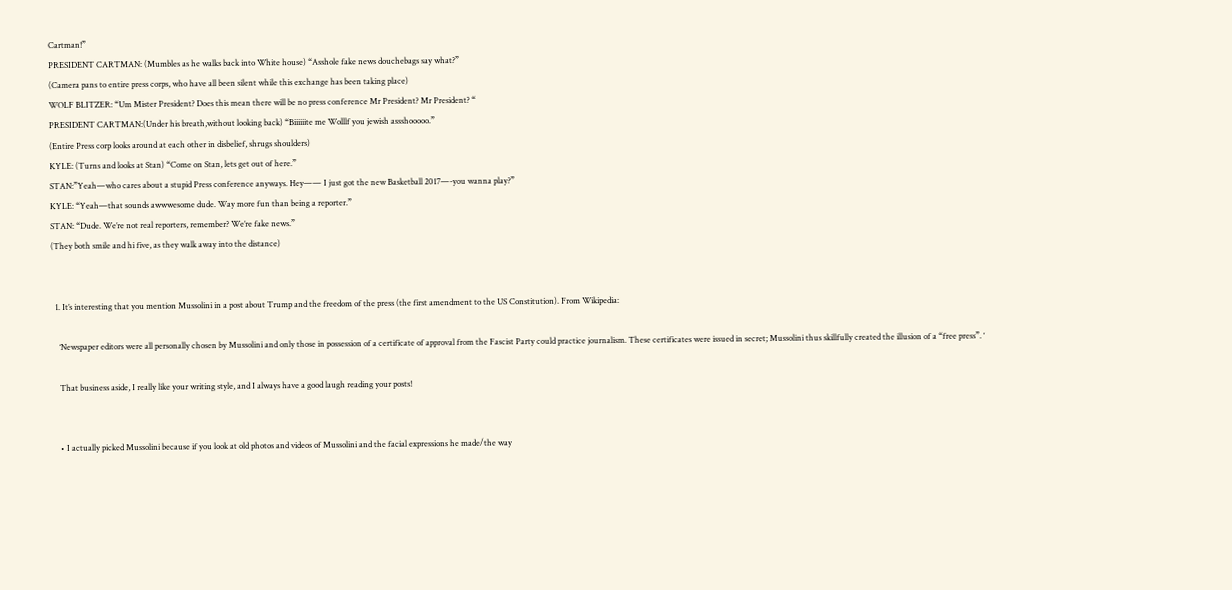Cartman!”
PRESIDENT CARTMAN: (Mumbles as he walks back into White house) “Asshole fake news douchebags say what?”
(Camera pans to entire press corps, who have all been silent while this exchange has been taking place)
WOLF BLITZER: “Um Mister President? Does this mean there will be no press conference Mr President? Mr President? “
PRESIDENT CARTMAN:(Under his breath,without looking back) “Biiiiiite me Wolllf you jewish assshooooo.”
(Entire Press corp looks around at each other in disbelief, shrugs shoulders)
KYLE: (Turns and looks at Stan) “Come on Stan, lets get out of here.”
STAN:”Yeah—who cares about a stupid Press conference anyways. Hey—— I just got the new Basketball 2017—-you wanna play?”
KYLE: “Yeah—that sounds awwwesome dude. Way more fun than being a reporter.”
STAN: “Dude. We’re not real reporters, remember? We’re fake news.”
(They both smile and hi five, as they walk away into the distance)


  1. It’s interesting that you mention Mussolini in a post about Trump and the freedom of the press (the first amendment to the US Constitution). From Wikipedia:

    ‘Newspaper editors were all personally chosen by Mussolini and only those in possession of a certificate of approval from the Fascist Party could practice journalism. These certificates were issued in secret; Mussolini thus skillfully created the illusion of a “free press”. ‘

    That business aside, I really like your writing style, and I always have a good laugh reading your posts!


    • I actually picked Mussolini because if you look at old photos and videos of Mussolini and the facial expressions he made/the way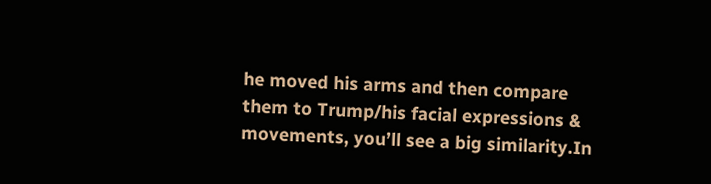he moved his arms and then compare them to Trump/his facial expressions & movements, you’ll see a big similarity.In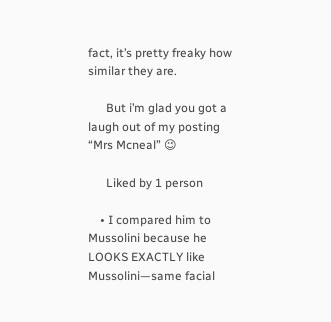fact, it’s pretty freaky how similar they are.

      But i’m glad you got a laugh out of my posting “Mrs Mcneal” 😉

      Liked by 1 person

    • I compared him to Mussolini because he LOOKS EXACTLY like Mussolini—same facial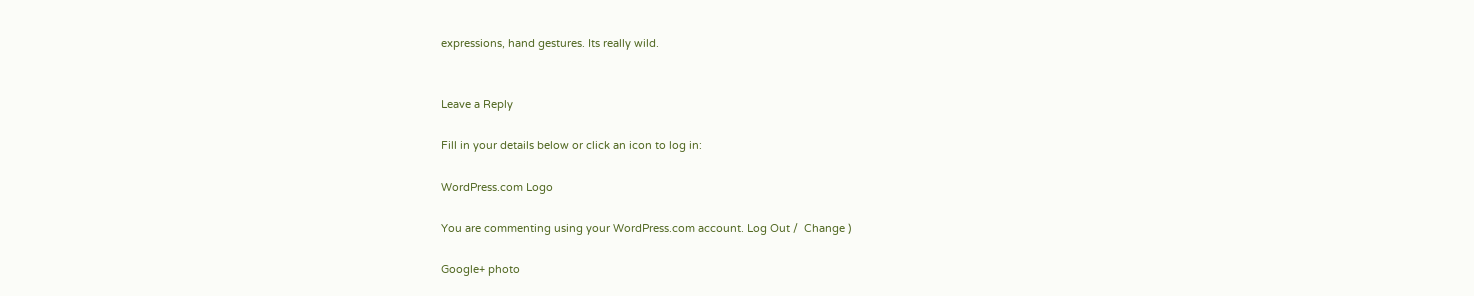expressions, hand gestures. Its really wild.


Leave a Reply

Fill in your details below or click an icon to log in:

WordPress.com Logo

You are commenting using your WordPress.com account. Log Out /  Change )

Google+ photo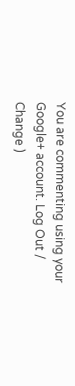You are commenting using your Google+ account. Log Out /  Change )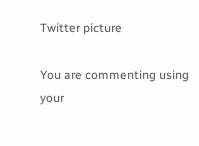Twitter picture

You are commenting using your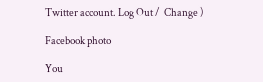Twitter account. Log Out /  Change )

Facebook photo

You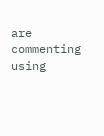are commenting using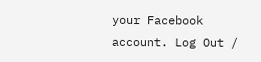your Facebook account. Log Out /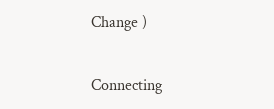Change )


Connecting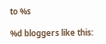to %s

%d bloggers like this: